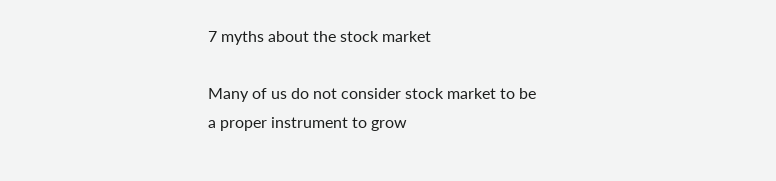7 myths about the stock market

Many of us do not consider stock market to be a proper instrument to grow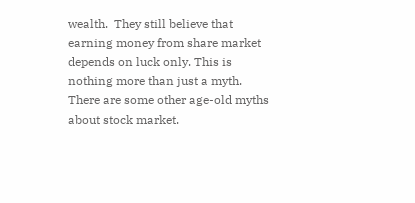wealth.  They still believe that earning money from share market depends on luck only. This is nothing more than just a myth. There are some other age-old myths about stock market.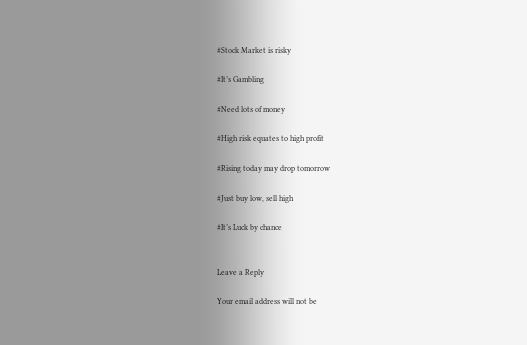#Stock Market is risky

#It’s Gambling

#Need lots of money

#High risk equates to high profit

#Rising today may drop tomorrow

#Just buy low, sell high

#It’s Luck by chance


Leave a Reply

Your email address will not be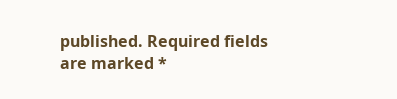published. Required fields are marked *